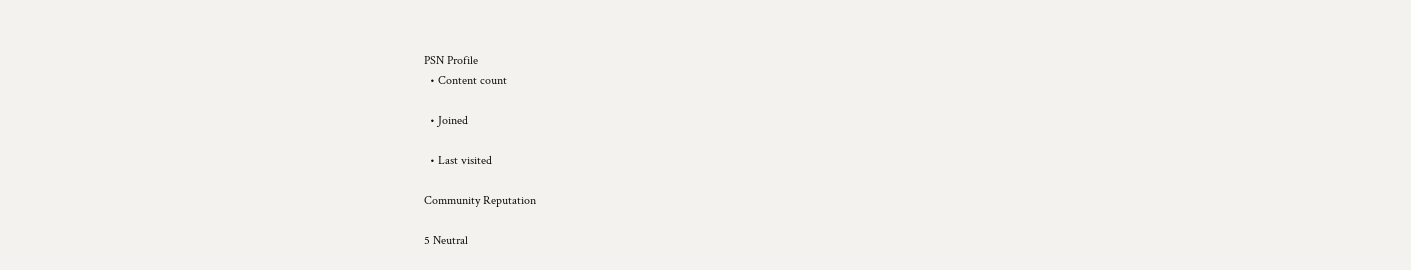PSN Profile
  • Content count

  • Joined

  • Last visited

Community Reputation

5 Neutral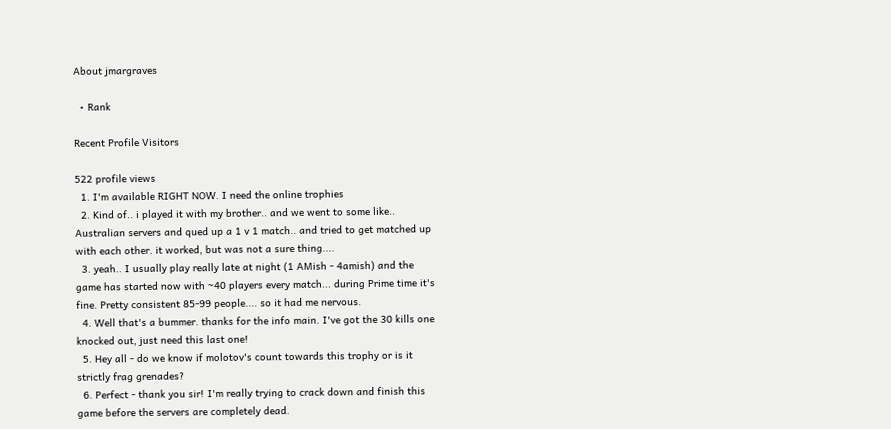About jmargraves

  • Rank

Recent Profile Visitors

522 profile views
  1. I'm available RIGHT NOW. I need the online trophies
  2. Kind of.. i played it with my brother.. and we went to some like.. Australian servers and qued up a 1 v 1 match.. and tried to get matched up with each other. it worked, but was not a sure thing....
  3. yeah.. I usually play really late at night (1 AMish - 4amish) and the game has started now with ~40 players every match... during Prime time it's fine. Pretty consistent 85-99 people.... so it had me nervous.
  4. Well that's a bummer. thanks for the info main. I've got the 30 kills one knocked out, just need this last one!
  5. Hey all - do we know if molotov's count towards this trophy or is it strictly frag grenades?
  6. Perfect - thank you sir! I'm really trying to crack down and finish this game before the servers are completely dead.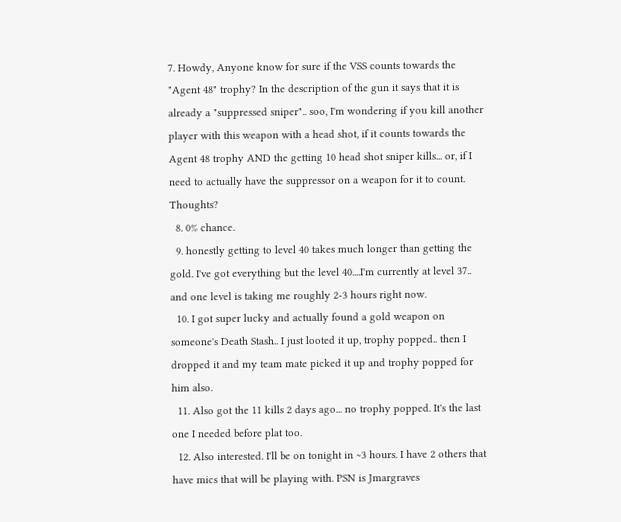7. Howdy, Anyone know for sure if the VSS counts towards the "Agent 48" trophy? In the description of the gun it says that it is already a "suppressed sniper".. soo, I'm wondering if you kill another player with this weapon with a head shot, if it counts towards the Agent 48 trophy AND the getting 10 head shot sniper kills... or, if I need to actually have the suppressor on a weapon for it to count. Thoughts?
  8. 0% chance.
  9. honestly getting to level 40 takes much longer than getting the gold. I've got everything but the level 40....I'm currently at level 37.. and one level is taking me roughly 2-3 hours right now.
  10. I got super lucky and actually found a gold weapon on someone's Death Stash.. I just looted it up, trophy popped.. then I dropped it and my team mate picked it up and trophy popped for him also.
  11. Also got the 11 kills 2 days ago... no trophy popped. It's the last one I needed before plat too.
  12. Also interested. I'll be on tonight in ~3 hours. I have 2 others that have mics that will be playing with. PSN is Jmargraves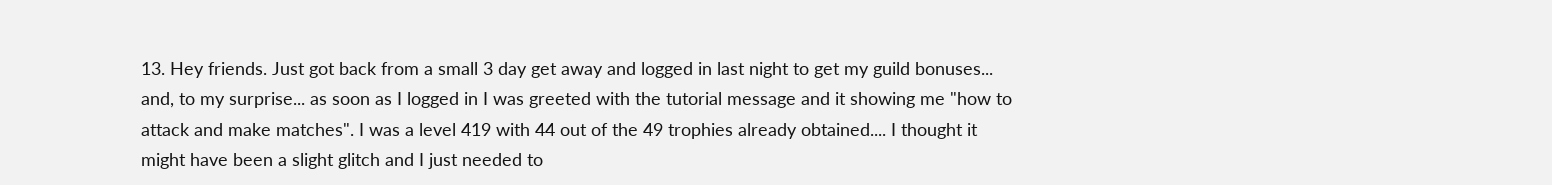13. Hey friends. Just got back from a small 3 day get away and logged in last night to get my guild bonuses... and, to my surprise... as soon as I logged in I was greeted with the tutorial message and it showing me "how to attack and make matches". I was a level 419 with 44 out of the 49 trophies already obtained.... I thought it might have been a slight glitch and I just needed to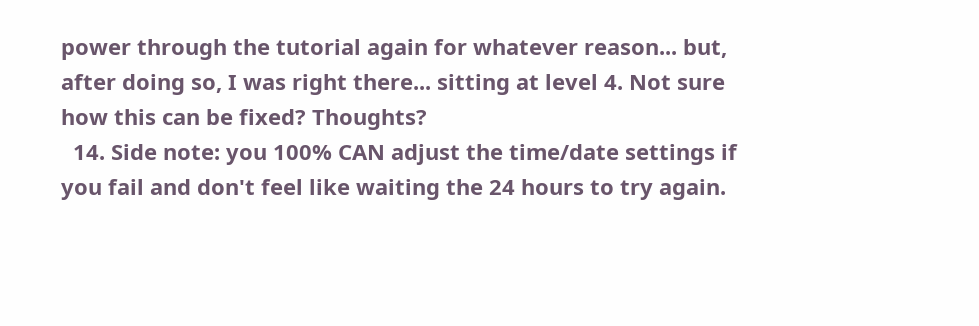power through the tutorial again for whatever reason... but, after doing so, I was right there... sitting at level 4. Not sure how this can be fixed? Thoughts?
  14. Side note: you 100% CAN adjust the time/date settings if you fail and don't feel like waiting the 24 hours to try again.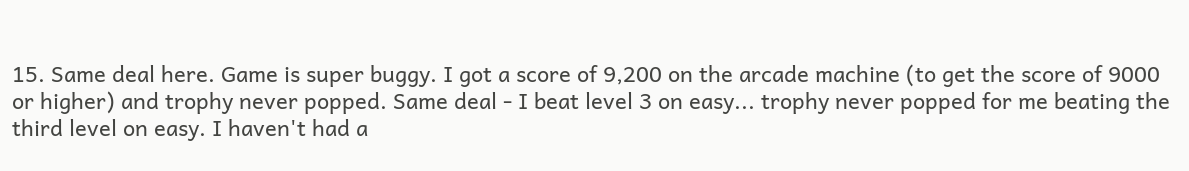15. Same deal here. Game is super buggy. I got a score of 9,200 on the arcade machine (to get the score of 9000 or higher) and trophy never popped. Same deal - I beat level 3 on easy... trophy never popped for me beating the third level on easy. I haven't had a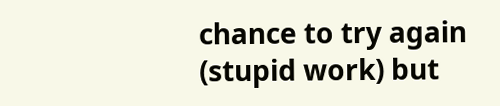chance to try again (stupid work) but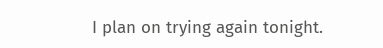I plan on trying again tonight.